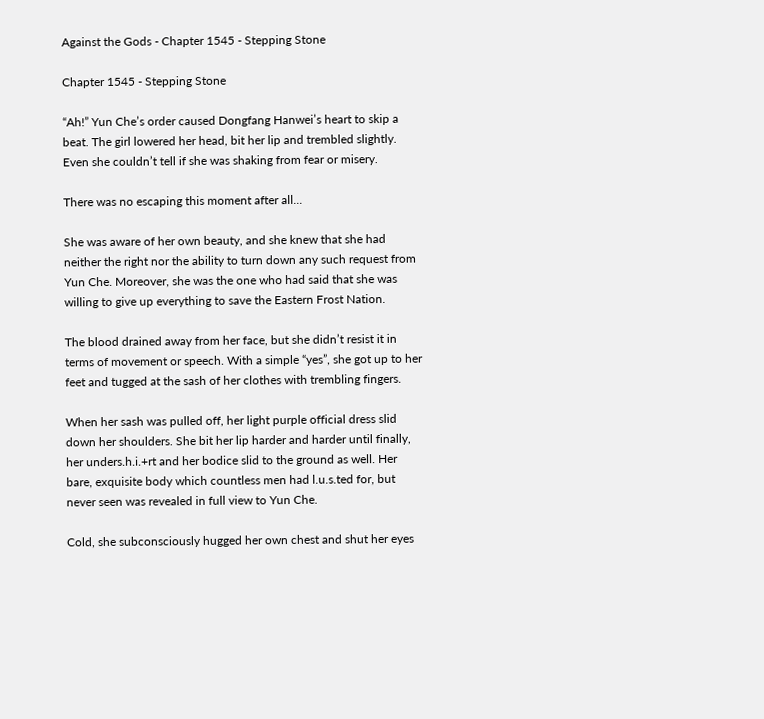Against the Gods - Chapter 1545 - Stepping Stone

Chapter 1545 - Stepping Stone

“Ah!” Yun Che’s order caused Dongfang Hanwei’s heart to skip a beat. The girl lowered her head, bit her lip and trembled slightly. Even she couldn’t tell if she was shaking from fear or misery.

There was no escaping this moment after all...

She was aware of her own beauty, and she knew that she had neither the right nor the ability to turn down any such request from Yun Che. Moreover, she was the one who had said that she was willing to give up everything to save the Eastern Frost Nation.

The blood drained away from her face, but she didn’t resist it in terms of movement or speech. With a simple “yes”, she got up to her feet and tugged at the sash of her clothes with trembling fingers.

When her sash was pulled off, her light purple official dress slid down her shoulders. She bit her lip harder and harder until finally, her unders.h.i.+rt and her bodice slid to the ground as well. Her bare, exquisite body which countless men had l.u.s.ted for, but never seen was revealed in full view to Yun Che.

Cold, she subconsciously hugged her own chest and shut her eyes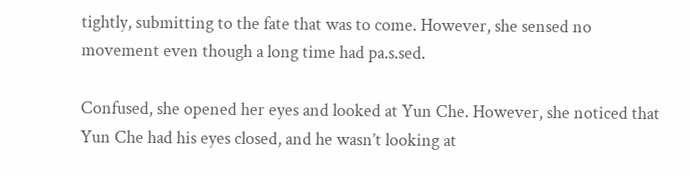tightly, submitting to the fate that was to come. However, she sensed no movement even though a long time had pa.s.sed.

Confused, she opened her eyes and looked at Yun Che. However, she noticed that Yun Che had his eyes closed, and he wasn’t looking at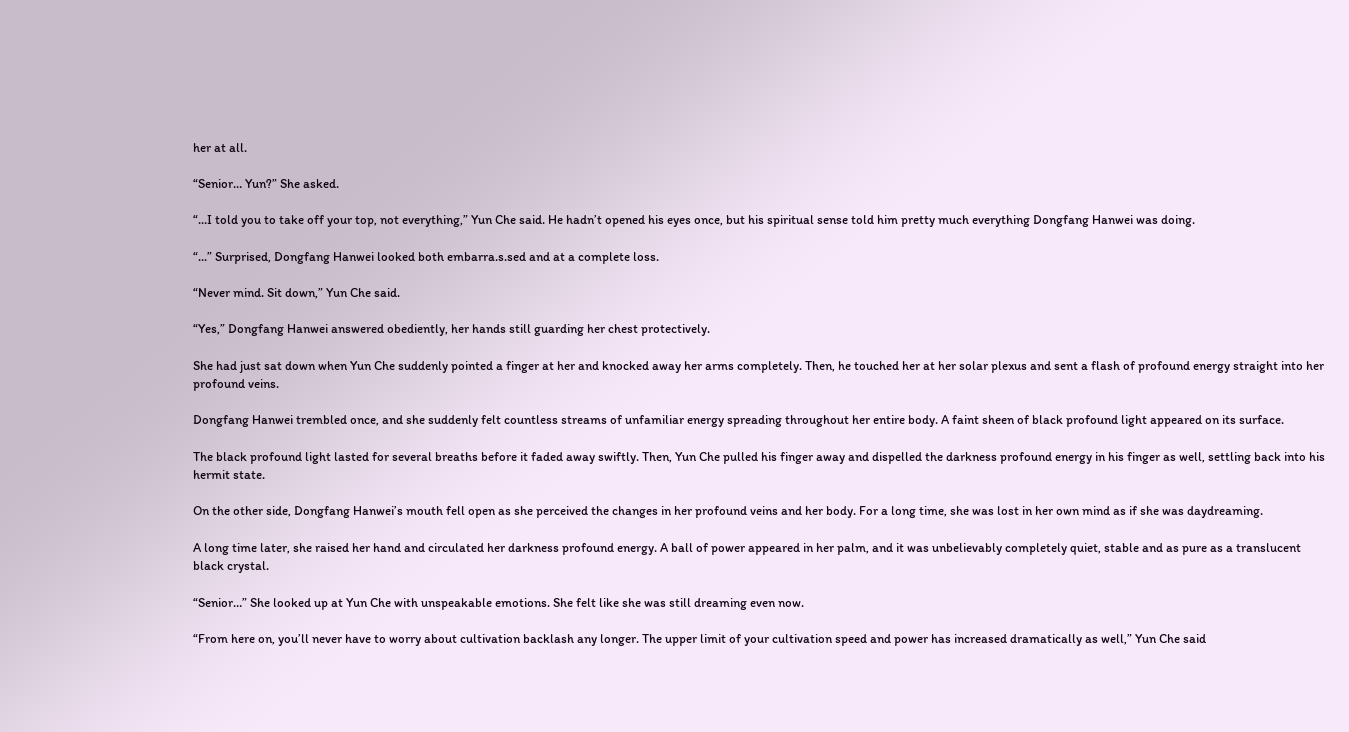her at all.

“Senior… Yun?” She asked.

“...I told you to take off your top, not everything,” Yun Che said. He hadn’t opened his eyes once, but his spiritual sense told him pretty much everything Dongfang Hanwei was doing.

“...” Surprised, Dongfang Hanwei looked both embarra.s.sed and at a complete loss.

“Never mind. Sit down,” Yun Che said.

“Yes,” Dongfang Hanwei answered obediently, her hands still guarding her chest protectively.

She had just sat down when Yun Che suddenly pointed a finger at her and knocked away her arms completely. Then, he touched her at her solar plexus and sent a flash of profound energy straight into her profound veins.

Dongfang Hanwei trembled once, and she suddenly felt countless streams of unfamiliar energy spreading throughout her entire body. A faint sheen of black profound light appeared on its surface.

The black profound light lasted for several breaths before it faded away swiftly. Then, Yun Che pulled his finger away and dispelled the darkness profound energy in his finger as well, settling back into his hermit state.

On the other side, Dongfang Hanwei’s mouth fell open as she perceived the changes in her profound veins and her body. For a long time, she was lost in her own mind as if she was daydreaming.

A long time later, she raised her hand and circulated her darkness profound energy. A ball of power appeared in her palm, and it was unbelievably completely quiet, stable and as pure as a translucent black crystal.

“Senior…” She looked up at Yun Che with unspeakable emotions. She felt like she was still dreaming even now.

“From here on, you’ll never have to worry about cultivation backlash any longer. The upper limit of your cultivation speed and power has increased dramatically as well,” Yun Che said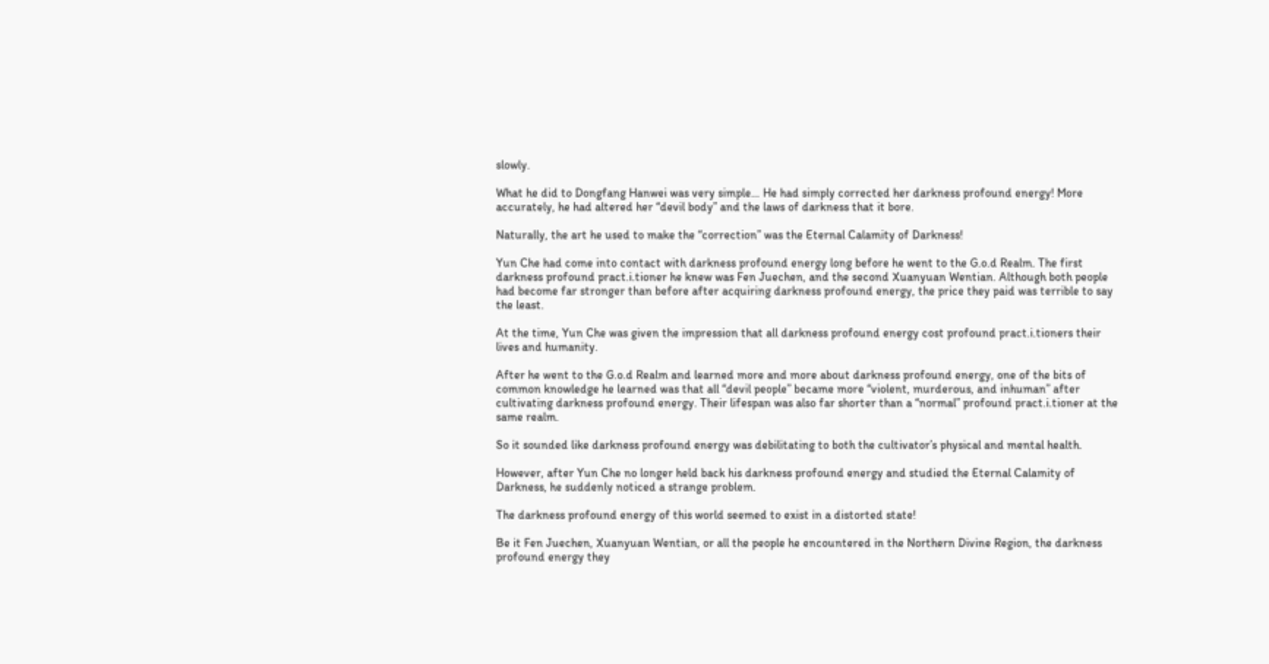slowly.

What he did to Dongfang Hanwei was very simple… He had simply corrected her darkness profound energy! More accurately, he had altered her “devil body” and the laws of darkness that it bore.

Naturally, the art he used to make the “correction” was the Eternal Calamity of Darkness!

Yun Che had come into contact with darkness profound energy long before he went to the G.o.d Realm. The first darkness profound pract.i.tioner he knew was Fen Juechen, and the second Xuanyuan Wentian. Although both people had become far stronger than before after acquiring darkness profound energy, the price they paid was terrible to say the least.

At the time, Yun Che was given the impression that all darkness profound energy cost profound pract.i.tioners their lives and humanity.

After he went to the G.o.d Realm and learned more and more about darkness profound energy, one of the bits of common knowledge he learned was that all “devil people” became more “violent, murderous, and inhuman” after cultivating darkness profound energy. Their lifespan was also far shorter than a “normal” profound pract.i.tioner at the same realm.

So it sounded like darkness profound energy was debilitating to both the cultivator’s physical and mental health.

However, after Yun Che no longer held back his darkness profound energy and studied the Eternal Calamity of Darkness, he suddenly noticed a strange problem.

The darkness profound energy of this world seemed to exist in a distorted state!

Be it Fen Juechen, Xuanyuan Wentian, or all the people he encountered in the Northern Divine Region, the darkness profound energy they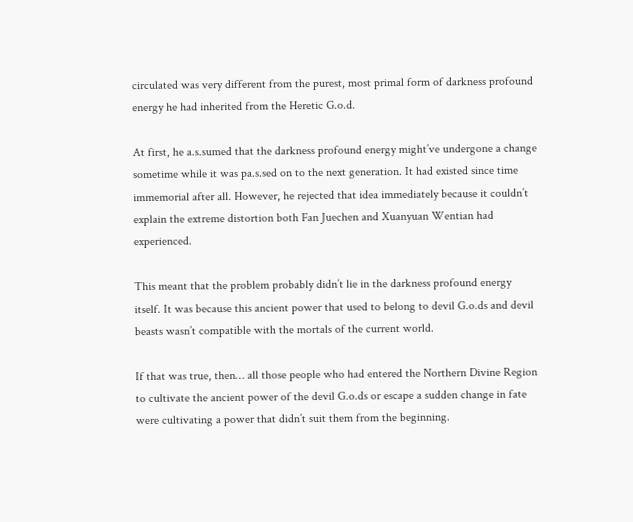circulated was very different from the purest, most primal form of darkness profound energy he had inherited from the Heretic G.o.d.

At first, he a.s.sumed that the darkness profound energy might’ve undergone a change sometime while it was pa.s.sed on to the next generation. It had existed since time immemorial after all. However, he rejected that idea immediately because it couldn’t explain the extreme distortion both Fan Juechen and Xuanyuan Wentian had experienced.

This meant that the problem probably didn’t lie in the darkness profound energy itself. It was because this ancient power that used to belong to devil G.o.ds and devil beasts wasn’t compatible with the mortals of the current world.

If that was true, then… all those people who had entered the Northern Divine Region to cultivate the ancient power of the devil G.o.ds or escape a sudden change in fate were cultivating a power that didn’t suit them from the beginning.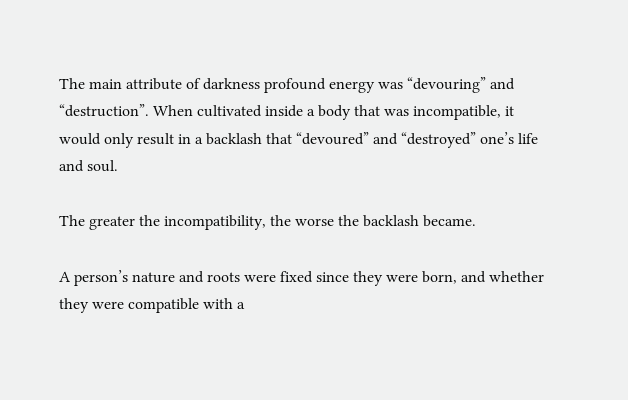The main attribute of darkness profound energy was “devouring” and “destruction”. When cultivated inside a body that was incompatible, it would only result in a backlash that “devoured” and “destroyed” one’s life and soul.

The greater the incompatibility, the worse the backlash became.

A person’s nature and roots were fixed since they were born, and whether they were compatible with a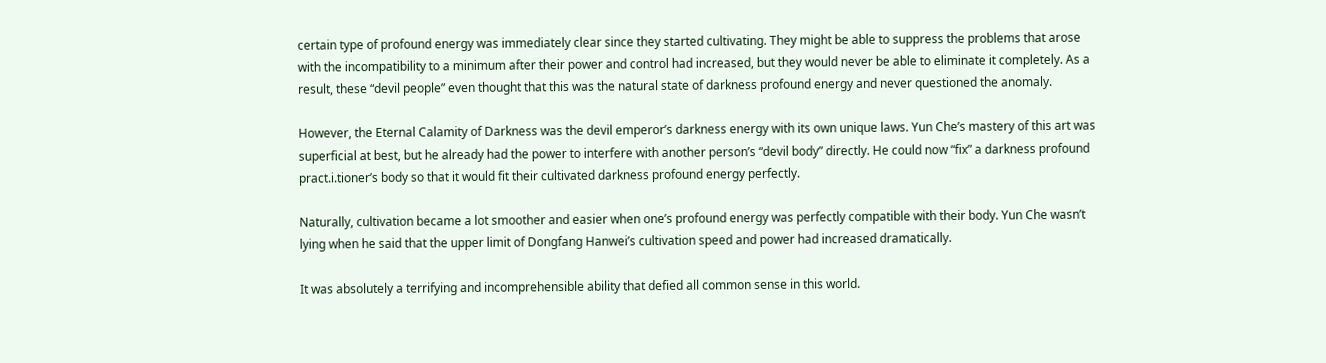certain type of profound energy was immediately clear since they started cultivating. They might be able to suppress the problems that arose with the incompatibility to a minimum after their power and control had increased, but they would never be able to eliminate it completely. As a result, these “devil people” even thought that this was the natural state of darkness profound energy and never questioned the anomaly.

However, the Eternal Calamity of Darkness was the devil emperor’s darkness energy with its own unique laws. Yun Che’s mastery of this art was superficial at best, but he already had the power to interfere with another person’s “devil body” directly. He could now “fix” a darkness profound pract.i.tioner’s body so that it would fit their cultivated darkness profound energy perfectly.

Naturally, cultivation became a lot smoother and easier when one’s profound energy was perfectly compatible with their body. Yun Che wasn’t lying when he said that the upper limit of Dongfang Hanwei’s cultivation speed and power had increased dramatically.

It was absolutely a terrifying and incomprehensible ability that defied all common sense in this world.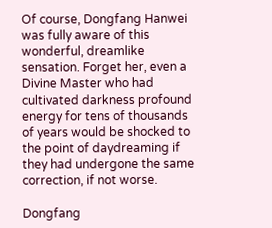Of course, Dongfang Hanwei was fully aware of this wonderful, dreamlike sensation. Forget her, even a Divine Master who had cultivated darkness profound energy for tens of thousands of years would be shocked to the point of daydreaming if they had undergone the same correction, if not worse.

Dongfang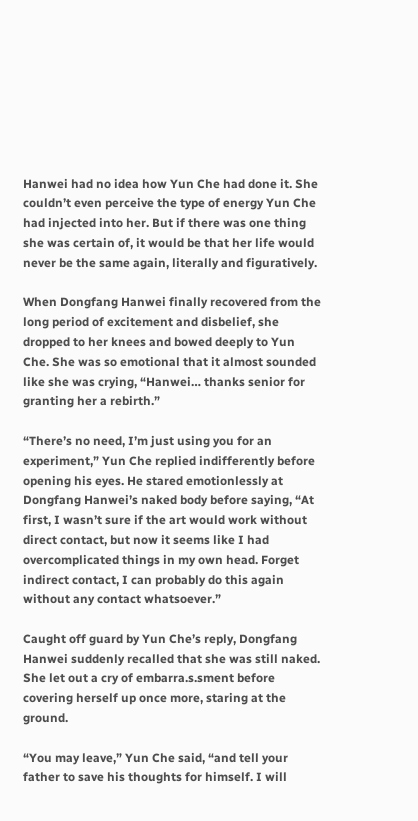Hanwei had no idea how Yun Che had done it. She couldn’t even perceive the type of energy Yun Che had injected into her. But if there was one thing she was certain of, it would be that her life would never be the same again, literally and figuratively.

When Dongfang Hanwei finally recovered from the long period of excitement and disbelief, she dropped to her knees and bowed deeply to Yun Che. She was so emotional that it almost sounded like she was crying, “Hanwei… thanks senior for granting her a rebirth.”

“There’s no need, I’m just using you for an experiment,” Yun Che replied indifferently before opening his eyes. He stared emotionlessly at Dongfang Hanwei’s naked body before saying, “At first, I wasn’t sure if the art would work without direct contact, but now it seems like I had overcomplicated things in my own head. Forget indirect contact, I can probably do this again without any contact whatsoever.”

Caught off guard by Yun Che’s reply, Dongfang Hanwei suddenly recalled that she was still naked. She let out a cry of embarra.s.sment before covering herself up once more, staring at the ground.

“You may leave,” Yun Che said, “and tell your father to save his thoughts for himself. I will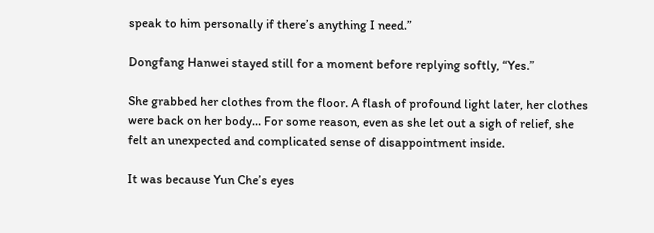speak to him personally if there’s anything I need.”

Dongfang Hanwei stayed still for a moment before replying softly, “Yes.”

She grabbed her clothes from the floor. A flash of profound light later, her clothes were back on her body… For some reason, even as she let out a sigh of relief, she felt an unexpected and complicated sense of disappointment inside.

It was because Yun Che’s eyes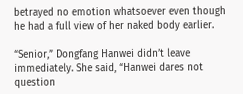betrayed no emotion whatsoever even though he had a full view of her naked body earlier.

“Senior,” Dongfang Hanwei didn’t leave immediately. She said, “Hanwei dares not question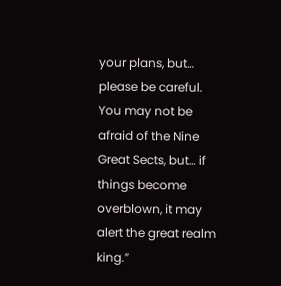your plans, but… please be careful. You may not be afraid of the Nine Great Sects, but… if things become overblown, it may alert the great realm king.”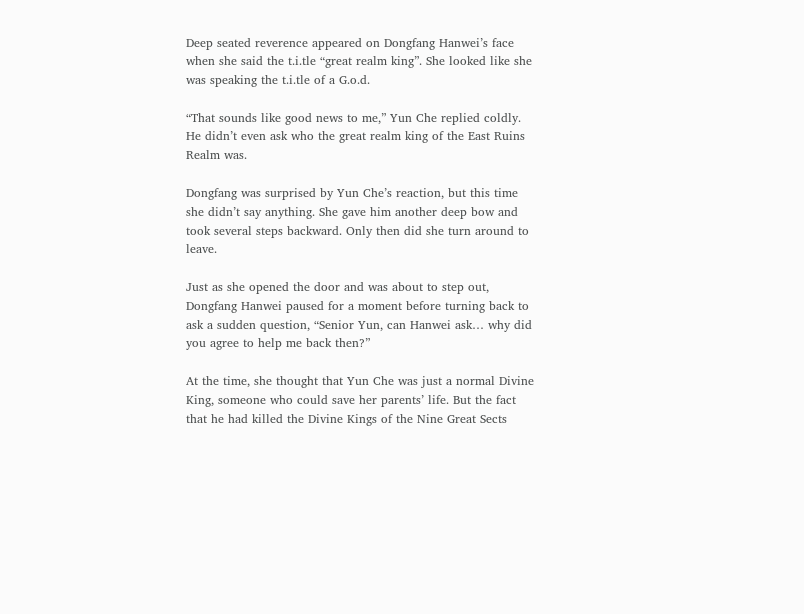Deep seated reverence appeared on Dongfang Hanwei’s face when she said the t.i.tle “great realm king”. She looked like she was speaking the t.i.tle of a G.o.d.

“That sounds like good news to me,” Yun Che replied coldly. He didn’t even ask who the great realm king of the East Ruins Realm was.

Dongfang was surprised by Yun Che’s reaction, but this time she didn’t say anything. She gave him another deep bow and took several steps backward. Only then did she turn around to leave.

Just as she opened the door and was about to step out, Dongfang Hanwei paused for a moment before turning back to ask a sudden question, “Senior Yun, can Hanwei ask… why did you agree to help me back then?”

At the time, she thought that Yun Che was just a normal Divine King, someone who could save her parents’ life. But the fact that he had killed the Divine Kings of the Nine Great Sects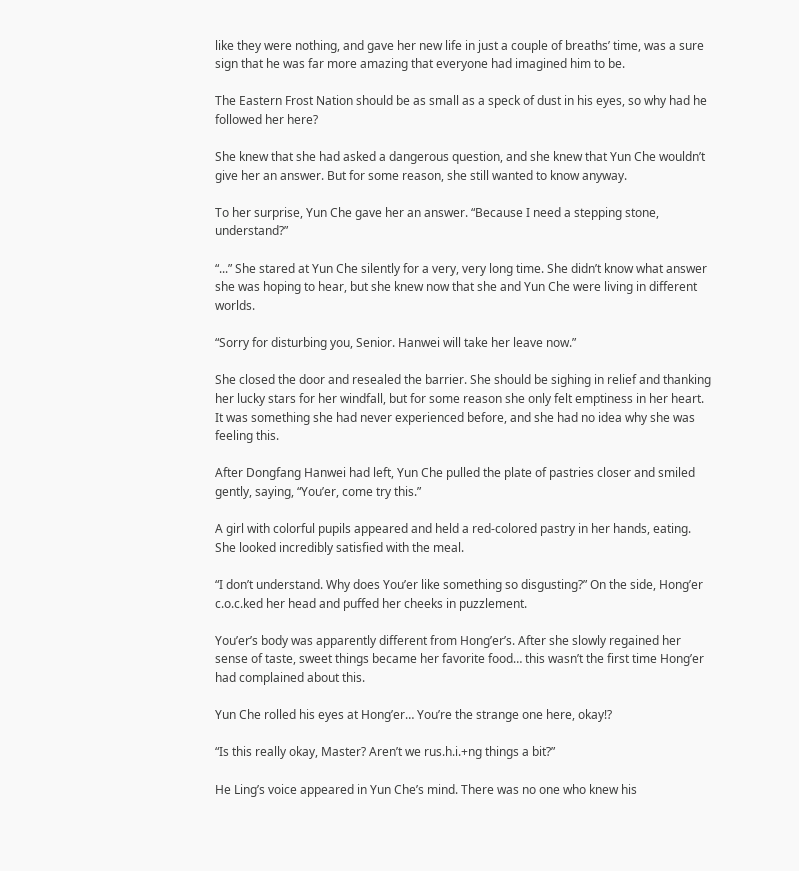like they were nothing, and gave her new life in just a couple of breaths’ time, was a sure sign that he was far more amazing that everyone had imagined him to be.

The Eastern Frost Nation should be as small as a speck of dust in his eyes, so why had he followed her here?

She knew that she had asked a dangerous question, and she knew that Yun Che wouldn’t give her an answer. But for some reason, she still wanted to know anyway.

To her surprise, Yun Che gave her an answer. “Because I need a stepping stone, understand?”

“...” She stared at Yun Che silently for a very, very long time. She didn’t know what answer she was hoping to hear, but she knew now that she and Yun Che were living in different worlds.

“Sorry for disturbing you, Senior. Hanwei will take her leave now.”

She closed the door and resealed the barrier. She should be sighing in relief and thanking her lucky stars for her windfall, but for some reason she only felt emptiness in her heart. It was something she had never experienced before, and she had no idea why she was feeling this.

After Dongfang Hanwei had left, Yun Che pulled the plate of pastries closer and smiled gently, saying, “You’er, come try this.”

A girl with colorful pupils appeared and held a red-colored pastry in her hands, eating. She looked incredibly satisfied with the meal.

“I don’t understand. Why does You’er like something so disgusting?” On the side, Hong’er c.o.c.ked her head and puffed her cheeks in puzzlement.

You’er’s body was apparently different from Hong’er’s. After she slowly regained her sense of taste, sweet things became her favorite food… this wasn’t the first time Hong’er had complained about this.

Yun Che rolled his eyes at Hong’er… You’re the strange one here, okay!?

“Is this really okay, Master? Aren’t we rus.h.i.+ng things a bit?”

He Ling’s voice appeared in Yun Che’s mind. There was no one who knew his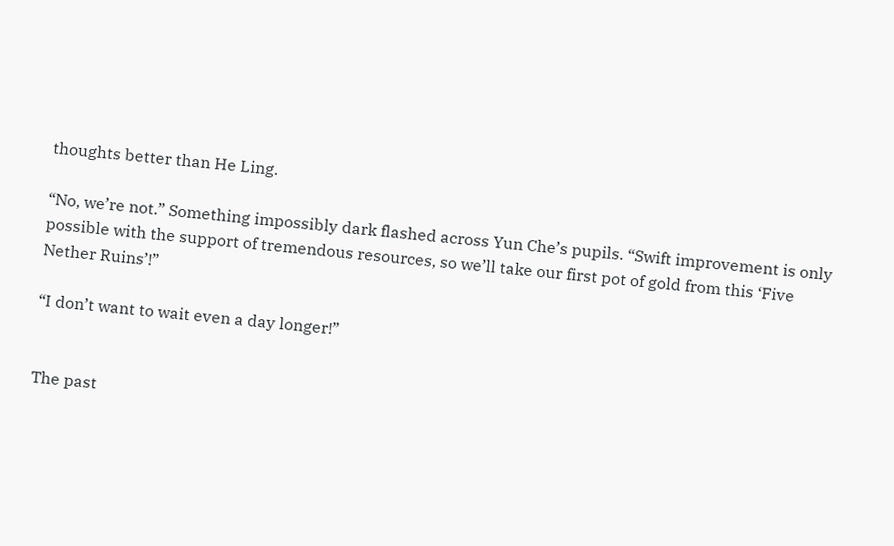thoughts better than He Ling.

“No, we’re not.” Something impossibly dark flashed across Yun Che’s pupils. “Swift improvement is only possible with the support of tremendous resources, so we’ll take our first pot of gold from this ‘Five Nether Ruins’!”

“I don’t want to wait even a day longer!”


The past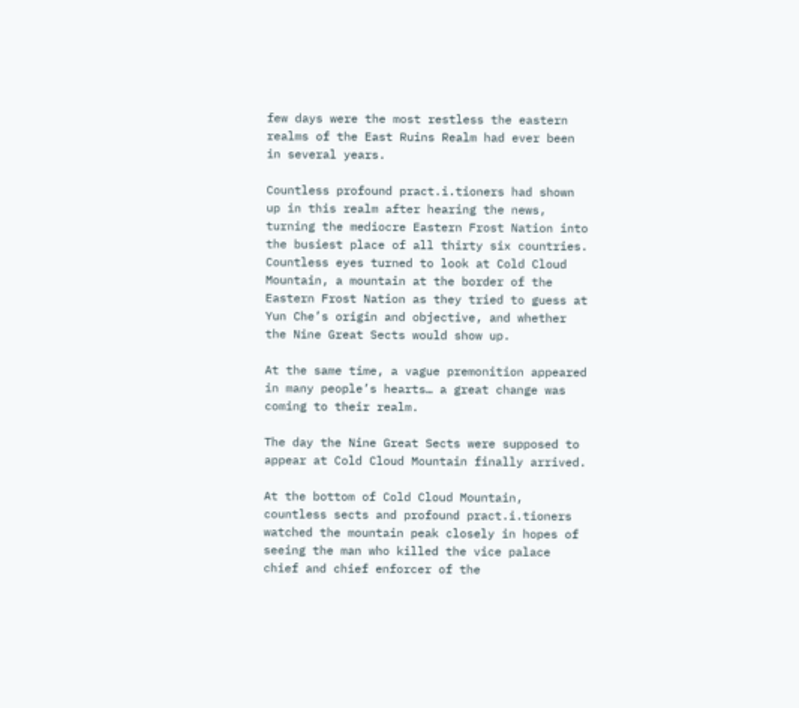few days were the most restless the eastern realms of the East Ruins Realm had ever been in several years.

Countless profound pract.i.tioners had shown up in this realm after hearing the news, turning the mediocre Eastern Frost Nation into the busiest place of all thirty six countries. Countless eyes turned to look at Cold Cloud Mountain, a mountain at the border of the Eastern Frost Nation as they tried to guess at Yun Che’s origin and objective, and whether the Nine Great Sects would show up.

At the same time, a vague premonition appeared in many people’s hearts… a great change was coming to their realm.

The day the Nine Great Sects were supposed to appear at Cold Cloud Mountain finally arrived.

At the bottom of Cold Cloud Mountain, countless sects and profound pract.i.tioners watched the mountain peak closely in hopes of seeing the man who killed the vice palace chief and chief enforcer of the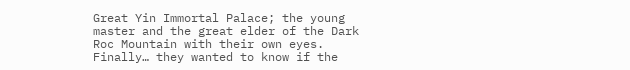Great Yin Immortal Palace; the young master and the great elder of the Dark Roc Mountain with their own eyes. Finally… they wanted to know if the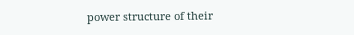power structure of their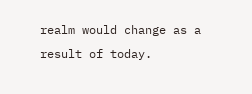realm would change as a result of today.